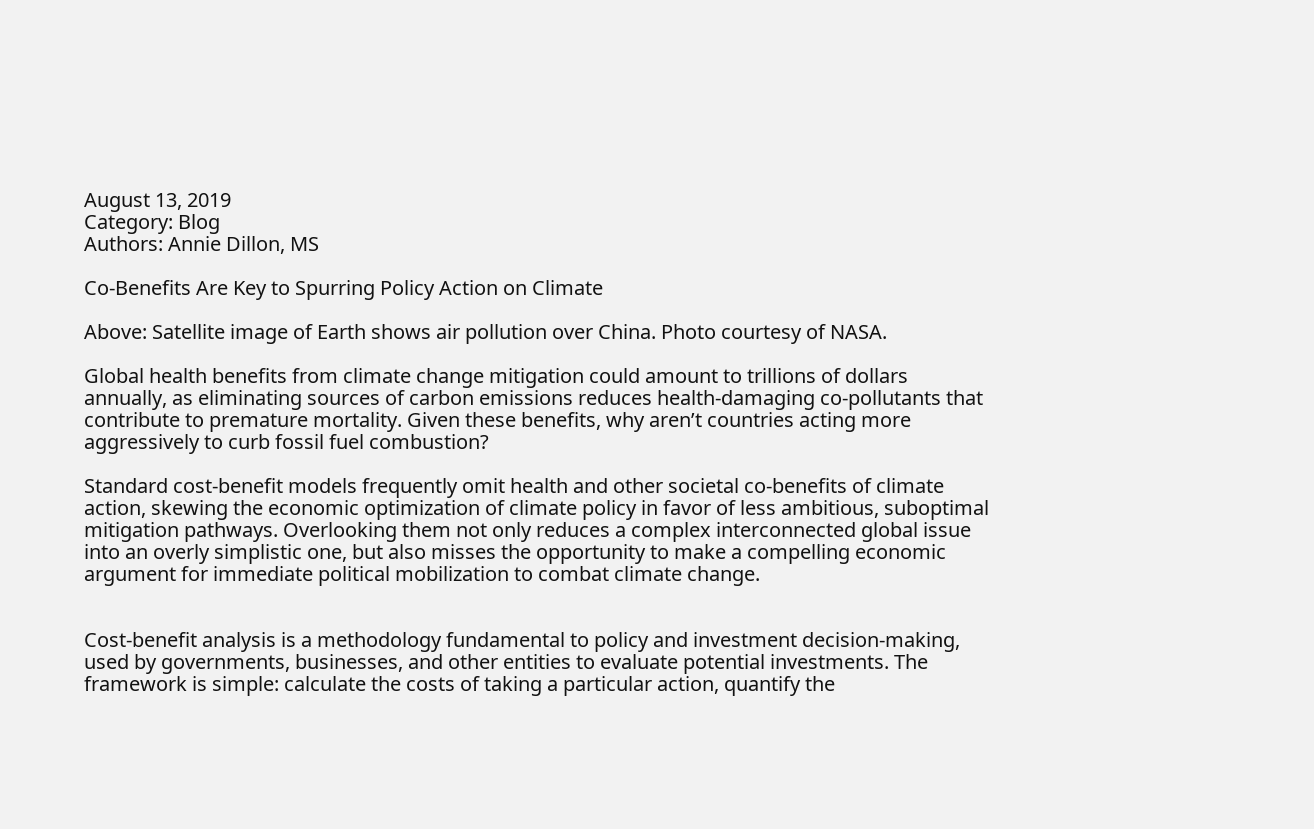August 13, 2019
Category: Blog
Authors: Annie Dillon, MS

Co-Benefits Are Key to Spurring Policy Action on Climate

Above: Satellite image of Earth shows air pollution over China. Photo courtesy of NASA.

Global health benefits from climate change mitigation could amount to trillions of dollars annually, as eliminating sources of carbon emissions reduces health-damaging co-pollutants that contribute to premature mortality. Given these benefits, why aren’t countries acting more aggressively to curb fossil fuel combustion?

Standard cost-benefit models frequently omit health and other societal co-benefits of climate action, skewing the economic optimization of climate policy in favor of less ambitious, suboptimal mitigation pathways. Overlooking them not only reduces a complex interconnected global issue into an overly simplistic one, but also misses the opportunity to make a compelling economic argument for immediate political mobilization to combat climate change.


Cost-benefit analysis is a methodology fundamental to policy and investment decision-making, used by governments, businesses, and other entities to evaluate potential investments. The framework is simple: calculate the costs of taking a particular action, quantify the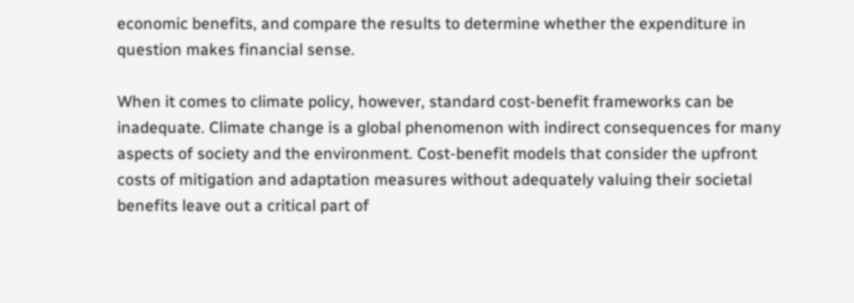economic benefits, and compare the results to determine whether the expenditure in question makes financial sense.

When it comes to climate policy, however, standard cost-benefit frameworks can be inadequate. Climate change is a global phenomenon with indirect consequences for many aspects of society and the environment. Cost-benefit models that consider the upfront costs of mitigation and adaptation measures without adequately valuing their societal benefits leave out a critical part of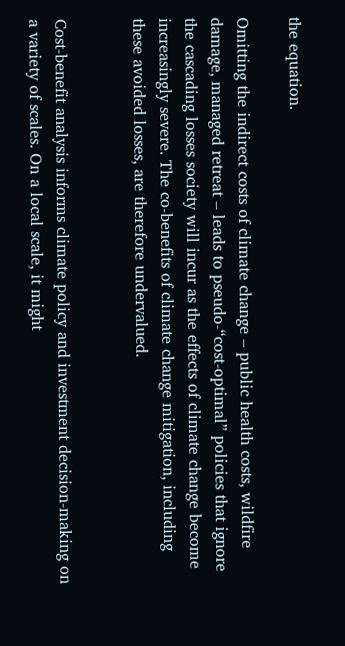the equation.

Omitting the indirect costs of climate change – public health costs, wildfire damage, managed retreat – leads to pseudo-“cost-optimal” policies that ignore the cascading losses society will incur as the effects of climate change become increasingly severe. The co-benefits of climate change mitigation, including these avoided losses, are therefore undervalued.


Cost-benefit analysis informs climate policy and investment decision-making on a variety of scales. On a local scale, it might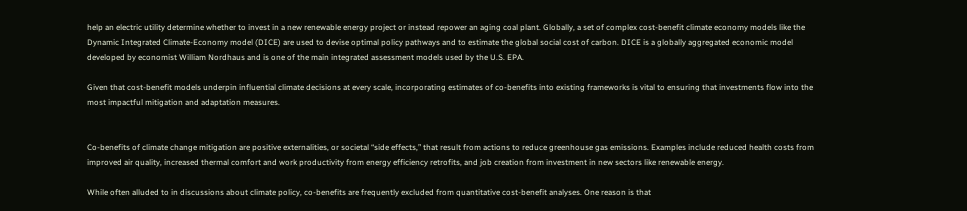help an electric utility determine whether to invest in a new renewable energy project or instead repower an aging coal plant. Globally, a set of complex cost-benefit climate economy models like the Dynamic Integrated Climate-Economy model (DICE) are used to devise optimal policy pathways and to estimate the global social cost of carbon. DICE is a globally aggregated economic model developed by economist William Nordhaus and is one of the main integrated assessment models used by the U.S. EPA.

Given that cost-benefit models underpin influential climate decisions at every scale, incorporating estimates of co-benefits into existing frameworks is vital to ensuring that investments flow into the most impactful mitigation and adaptation measures.


Co-benefits of climate change mitigation are positive externalities, or societal “side effects,” that result from actions to reduce greenhouse gas emissions. Examples include reduced health costs from improved air quality, increased thermal comfort and work productivity from energy efficiency retrofits, and job creation from investment in new sectors like renewable energy.

While often alluded to in discussions about climate policy, co-benefits are frequently excluded from quantitative cost-benefit analyses. One reason is that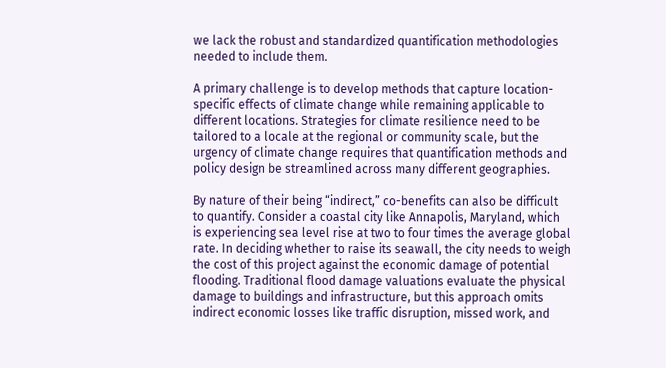we lack the robust and standardized quantification methodologies needed to include them.

A primary challenge is to develop methods that capture location-specific effects of climate change while remaining applicable to different locations. Strategies for climate resilience need to be tailored to a locale at the regional or community scale, but the urgency of climate change requires that quantification methods and policy design be streamlined across many different geographies.

By nature of their being “indirect,” co-benefits can also be difficult to quantify. Consider a coastal city like Annapolis, Maryland, which is experiencing sea level rise at two to four times the average global rate. In deciding whether to raise its seawall, the city needs to weigh the cost of this project against the economic damage of potential flooding. Traditional flood damage valuations evaluate the physical damage to buildings and infrastructure, but this approach omits indirect economic losses like traffic disruption, missed work, and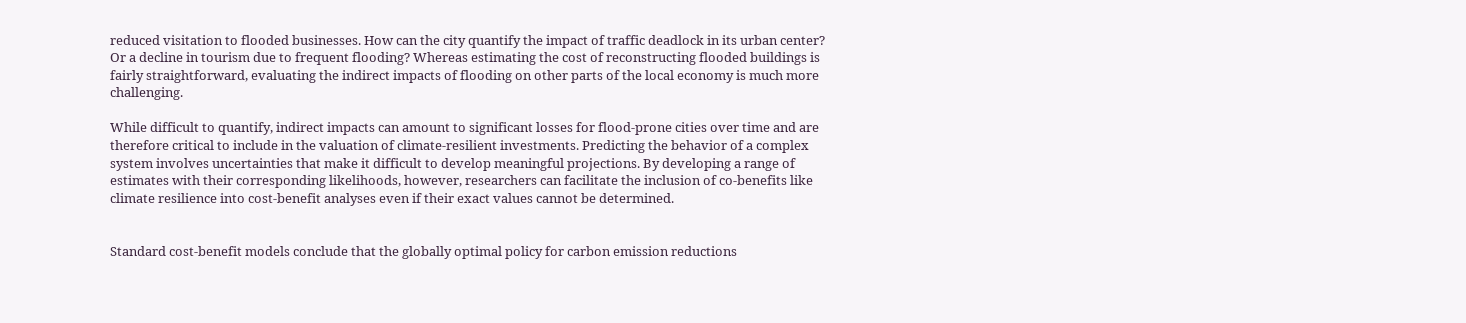reduced visitation to flooded businesses. How can the city quantify the impact of traffic deadlock in its urban center? Or a decline in tourism due to frequent flooding? Whereas estimating the cost of reconstructing flooded buildings is fairly straightforward, evaluating the indirect impacts of flooding on other parts of the local economy is much more challenging.

While difficult to quantify, indirect impacts can amount to significant losses for flood-prone cities over time and are therefore critical to include in the valuation of climate-resilient investments. Predicting the behavior of a complex system involves uncertainties that make it difficult to develop meaningful projections. By developing a range of estimates with their corresponding likelihoods, however, researchers can facilitate the inclusion of co-benefits like climate resilience into cost-benefit analyses even if their exact values cannot be determined.


Standard cost-benefit models conclude that the globally optimal policy for carbon emission reductions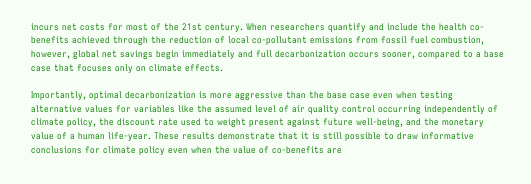incurs net costs for most of the 21st century. When researchers quantify and include the health co-benefits achieved through the reduction of local co-pollutant emissions from fossil fuel combustion, however, global net savings begin immediately and full decarbonization occurs sooner, compared to a base case that focuses only on climate effects.

Importantly, optimal decarbonization is more aggressive than the base case even when testing alternative values for variables like the assumed level of air quality control occurring independently of climate policy, the discount rate used to weight present against future well-being, and the monetary value of a human life-year. These results demonstrate that it is still possible to draw informative conclusions for climate policy even when the value of co-benefits are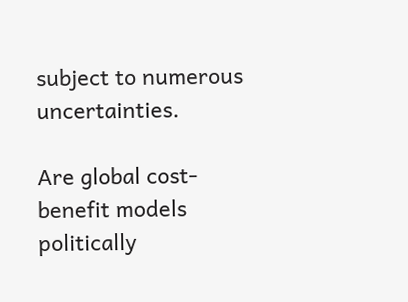subject to numerous uncertainties.

Are global cost-benefit models politically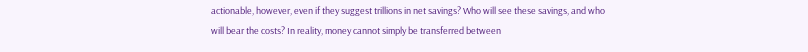actionable, however, even if they suggest trillions in net savings? Who will see these savings, and who will bear the costs? In reality, money cannot simply be transferred between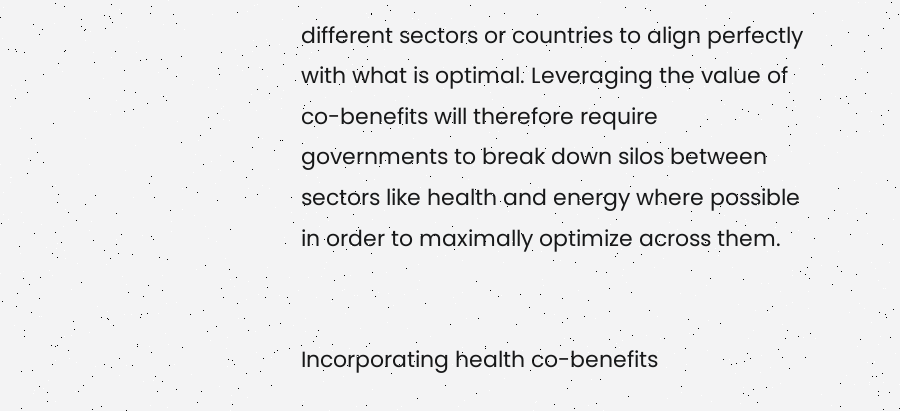different sectors or countries to align perfectly with what is optimal. Leveraging the value of co-benefits will therefore require governments to break down silos between sectors like health and energy where possible in order to maximally optimize across them.


Incorporating health co-benefits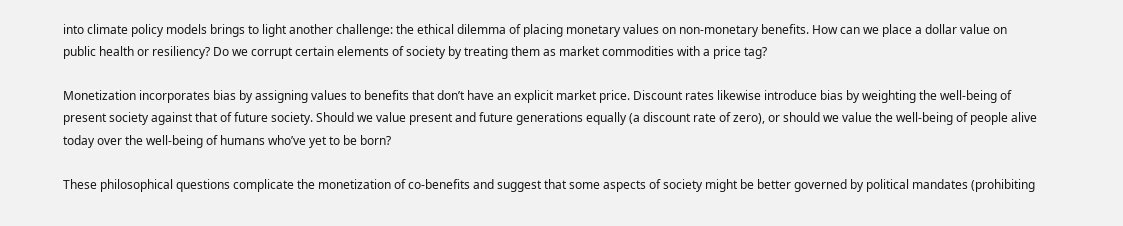into climate policy models brings to light another challenge: the ethical dilemma of placing monetary values on non-monetary benefits. How can we place a dollar value on public health or resiliency? Do we corrupt certain elements of society by treating them as market commodities with a price tag?

Monetization incorporates bias by assigning values to benefits that don’t have an explicit market price. Discount rates likewise introduce bias by weighting the well-being of present society against that of future society. Should we value present and future generations equally (a discount rate of zero), or should we value the well-being of people alive today over the well-being of humans who’ve yet to be born?

These philosophical questions complicate the monetization of co-benefits and suggest that some aspects of society might be better governed by political mandates (prohibiting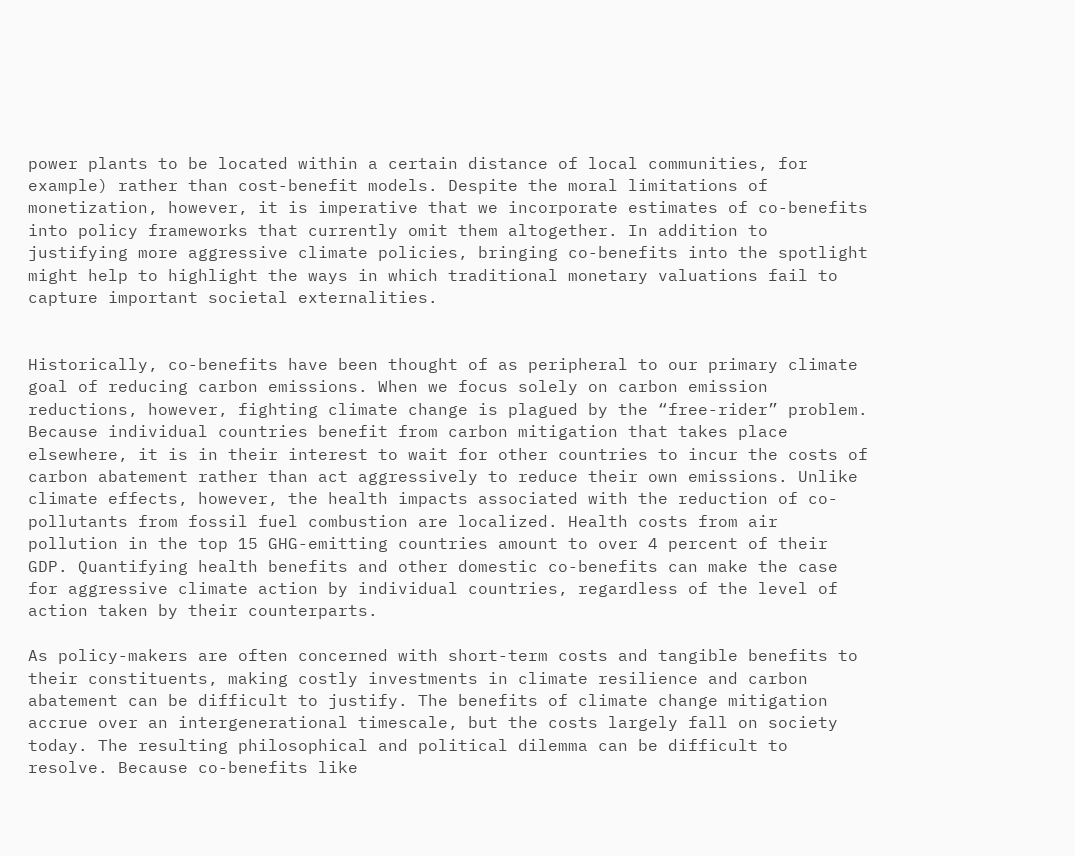power plants to be located within a certain distance of local communities, for example) rather than cost-benefit models. Despite the moral limitations of monetization, however, it is imperative that we incorporate estimates of co-benefits into policy frameworks that currently omit them altogether. In addition to justifying more aggressive climate policies, bringing co-benefits into the spotlight might help to highlight the ways in which traditional monetary valuations fail to capture important societal externalities.


Historically, co-benefits have been thought of as peripheral to our primary climate goal of reducing carbon emissions. When we focus solely on carbon emission reductions, however, fighting climate change is plagued by the “free-rider” problem. Because individual countries benefit from carbon mitigation that takes place elsewhere, it is in their interest to wait for other countries to incur the costs of carbon abatement rather than act aggressively to reduce their own emissions. Unlike climate effects, however, the health impacts associated with the reduction of co-pollutants from fossil fuel combustion are localized. Health costs from air pollution in the top 15 GHG-emitting countries amount to over 4 percent of their GDP. Quantifying health benefits and other domestic co-benefits can make the case for aggressive climate action by individual countries, regardless of the level of action taken by their counterparts.

As policy-makers are often concerned with short-term costs and tangible benefits to their constituents, making costly investments in climate resilience and carbon abatement can be difficult to justify. The benefits of climate change mitigation accrue over an intergenerational timescale, but the costs largely fall on society today. The resulting philosophical and political dilemma can be difficult to resolve. Because co-benefits like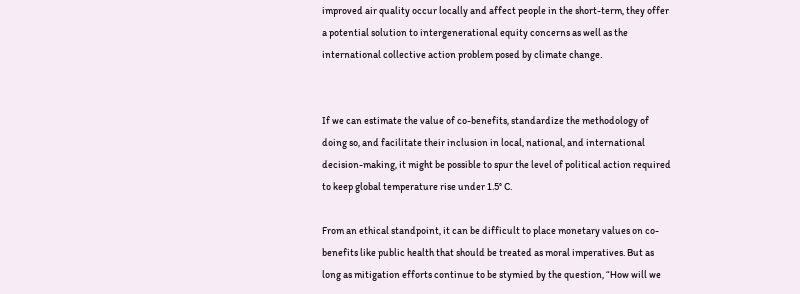improved air quality occur locally and affect people in the short-term, they offer a potential solution to intergenerational equity concerns as well as the international collective action problem posed by climate change.


If we can estimate the value of co-benefits, standardize the methodology of doing so, and facilitate their inclusion in local, national, and international decision-making, it might be possible to spur the level of political action required to keep global temperature rise under 1.5° C.

From an ethical standpoint, it can be difficult to place monetary values on co-benefits like public health that should be treated as moral imperatives. But as long as mitigation efforts continue to be stymied by the question, “How will we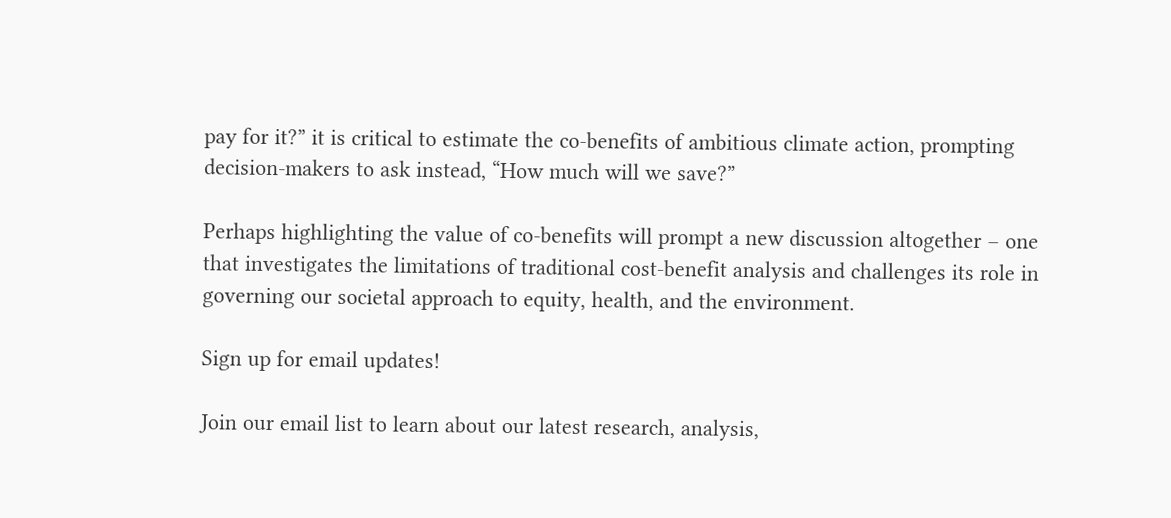pay for it?” it is critical to estimate the co-benefits of ambitious climate action, prompting decision-makers to ask instead, “How much will we save?”

Perhaps highlighting the value of co-benefits will prompt a new discussion altogether – one that investigates the limitations of traditional cost-benefit analysis and challenges its role in governing our societal approach to equity, health, and the environment.

Sign up for email updates!

Join our email list to learn about our latest research, analysis,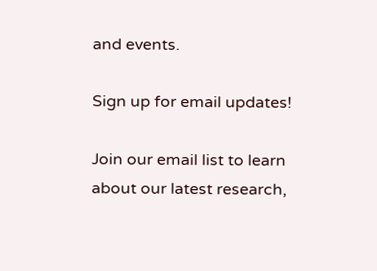and events.

Sign up for email updates!

Join our email list to learn about our latest research,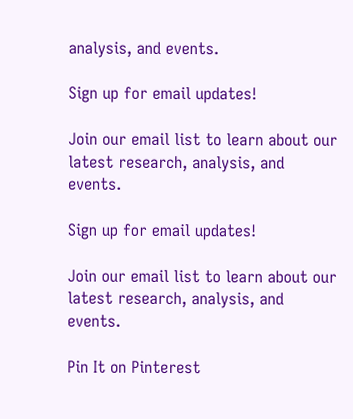analysis, and events.

Sign up for email updates!

Join our email list to learn about our latest research, analysis, and events.

Sign up for email updates!

Join our email list to learn about our latest research, analysis, and events.

Pin It on Pinterest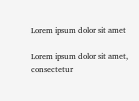Lorem ipsum dolor sit amet

Lorem ipsum dolor sit amet, consectetur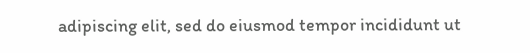adipiscing elit, sed do eiusmod tempor incididunt ut